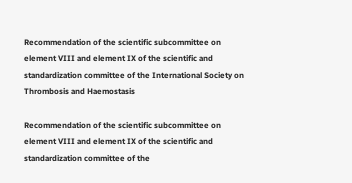Recommendation of the scientific subcommittee on element VIII and element IX of the scientific and standardization committee of the International Society on Thrombosis and Haemostasis

Recommendation of the scientific subcommittee on element VIII and element IX of the scientific and standardization committee of the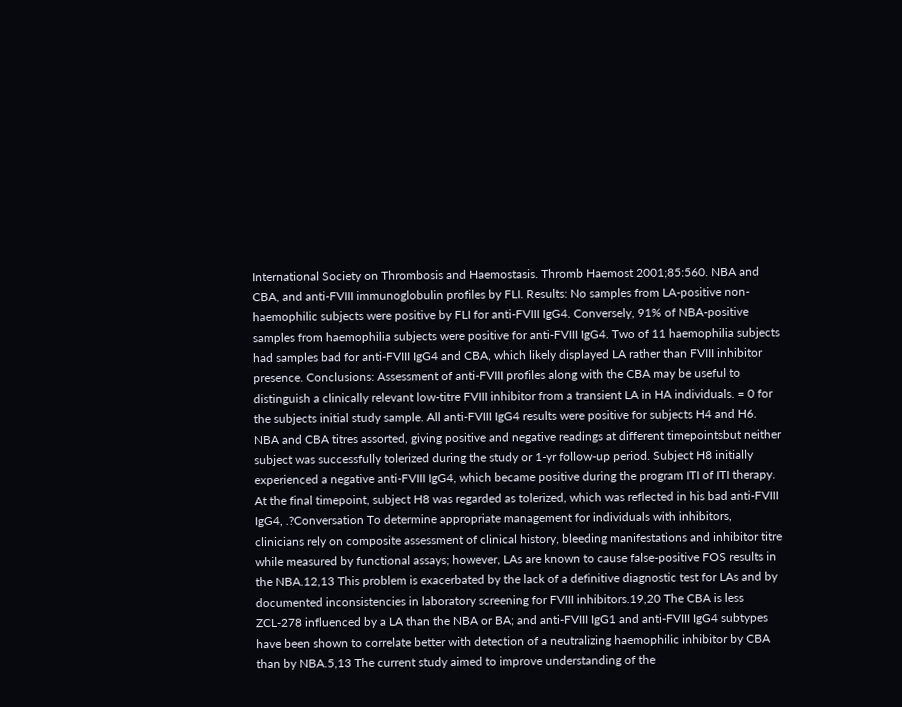International Society on Thrombosis and Haemostasis. Thromb Haemost 2001;85:560. NBA and CBA, and anti-FVIII immunoglobulin profiles by FLI. Results: No samples from LA-positive non-haemophilic subjects were positive by FLI for anti-FVIII IgG4. Conversely, 91% of NBA-positive samples from haemophilia subjects were positive for anti-FVIII IgG4. Two of 11 haemophilia subjects had samples bad for anti-FVIII IgG4 and CBA, which likely displayed LA rather than FVIII inhibitor presence. Conclusions: Assessment of anti-FVIII profiles along with the CBA may be useful to distinguish a clinically relevant low-titre FVIII inhibitor from a transient LA in HA individuals. = 0 for the subjects initial study sample. All anti-FVIII IgG4 results were positive for subjects H4 and H6. NBA and CBA titres assorted, giving positive and negative readings at different timepointsbut neither subject was successfully tolerized during the study or 1-yr follow-up period. Subject H8 initially experienced a negative anti-FVIII IgG4, which became positive during the program ITI of ITI therapy. At the final timepoint, subject H8 was regarded as tolerized, which was reflected in his bad anti-FVIII IgG4, .?Conversation To determine appropriate management for individuals with inhibitors, clinicians rely on composite assessment of clinical history, bleeding manifestations and inhibitor titre while measured by functional assays; however, LAs are known to cause false-positive FOS results in the NBA.12,13 This problem is exacerbated by the lack of a definitive diagnostic test for LAs and by documented inconsistencies in laboratory screening for FVIII inhibitors.19,20 The CBA is less ZCL-278 influenced by a LA than the NBA or BA; and anti-FVIII IgG1 and anti-FVIII IgG4 subtypes have been shown to correlate better with detection of a neutralizing haemophilic inhibitor by CBA than by NBA.5,13 The current study aimed to improve understanding of the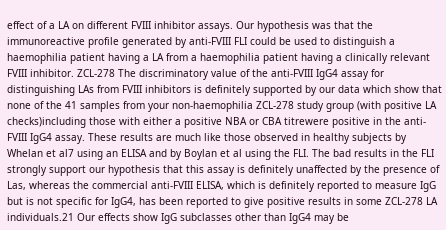effect of a LA on different FVIII inhibitor assays. Our hypothesis was that the immunoreactive profile generated by anti-FVIII FLI could be used to distinguish a haemophilia patient having a LA from a haemophilia patient having a clinically relevant FVIII inhibitor. ZCL-278 The discriminatory value of the anti-FVIII IgG4 assay for distinguishing LAs from FVIII inhibitors is definitely supported by our data which show that none of the 41 samples from your non-haemophilia ZCL-278 study group (with positive LA checks)including those with either a positive NBA or CBA titrewere positive in the anti-FVIII IgG4 assay. These results are much like those observed in healthy subjects by Whelan et al7 using an ELISA and by Boylan et al using the FLI. The bad results in the FLI strongly support our hypothesis that this assay is definitely unaffected by the presence of Las, whereas the commercial anti-FVIII ELISA, which is definitely reported to measure IgG but is not specific for IgG4, has been reported to give positive results in some ZCL-278 LA individuals.21 Our effects show IgG subclasses other than IgG4 may be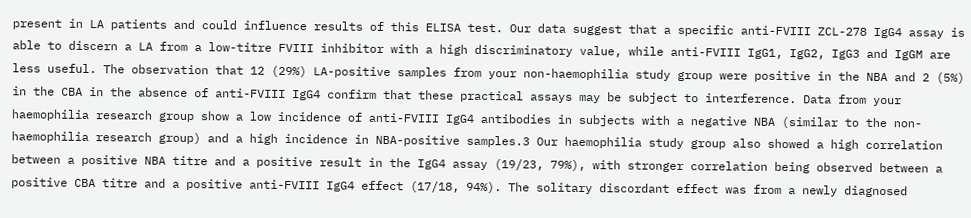present in LA patients and could influence results of this ELISA test. Our data suggest that a specific anti-FVIII ZCL-278 IgG4 assay is able to discern a LA from a low-titre FVIII inhibitor with a high discriminatory value, while anti-FVIII IgG1, IgG2, IgG3 and IgGM are less useful. The observation that 12 (29%) LA-positive samples from your non-haemophilia study group were positive in the NBA and 2 (5%) in the CBA in the absence of anti-FVIII IgG4 confirm that these practical assays may be subject to interference. Data from your haemophilia research group show a low incidence of anti-FVIII IgG4 antibodies in subjects with a negative NBA (similar to the non-haemophilia research group) and a high incidence in NBA-positive samples.3 Our haemophilia study group also showed a high correlation between a positive NBA titre and a positive result in the IgG4 assay (19/23, 79%), with stronger correlation being observed between a positive CBA titre and a positive anti-FVIII IgG4 effect (17/18, 94%). The solitary discordant effect was from a newly diagnosed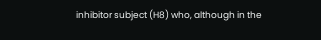inhibitor subject (H8) who, although in the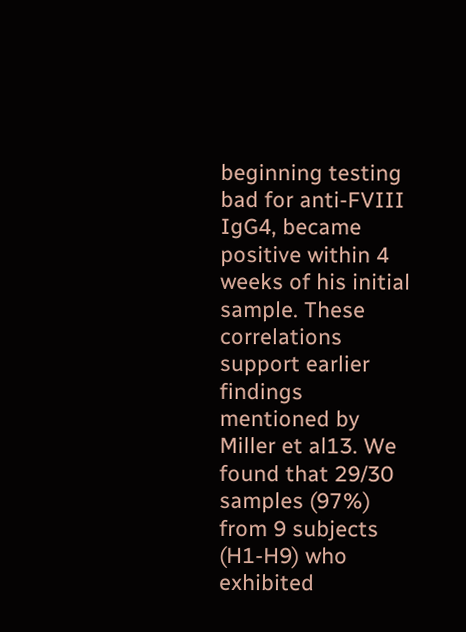beginning testing bad for anti-FVIII IgG4, became positive within 4 weeks of his initial sample. These correlations support earlier findings mentioned by Miller et al13. We found that 29/30 samples (97%) from 9 subjects (H1-H9) who exhibited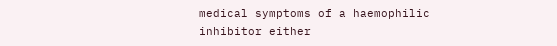medical symptoms of a haemophilic inhibitor either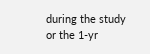during the study or the 1-yr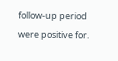follow-up period were positive for.